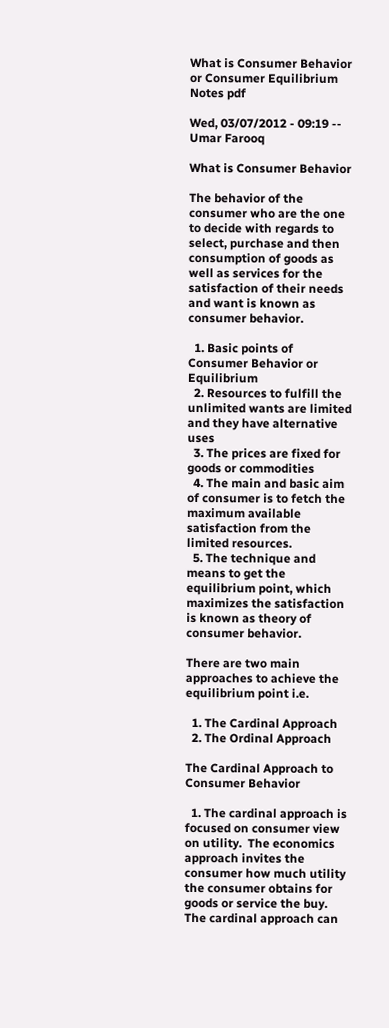What is Consumer Behavior or Consumer Equilibrium Notes pdf

Wed, 03/07/2012 - 09:19 -- Umar Farooq

What is Consumer Behavior

The behavior of the consumer who are the one to decide with regards to select, purchase and then consumption of goods as well as services for the satisfaction of their needs and want is known as consumer behavior.

  1. Basic points of Consumer Behavior or Equilibrium
  2. Resources to fulfill the unlimited wants are limited and they have alternative uses
  3. The prices are fixed for goods or commodities
  4. The main and basic aim of consumer is to fetch the maximum available satisfaction from the limited resources.
  5. The technique and means to get the equilibrium point, which maximizes the satisfaction is known as theory of consumer behavior.

There are two main approaches to achieve the equilibrium point i.e.

  1. The Cardinal Approach
  2. The Ordinal Approach

The Cardinal Approach to Consumer Behavior

  1. The cardinal approach is focused on consumer view on utility.  The economics approach invites the consumer how much utility the consumer obtains for goods or service the buy. The cardinal approach can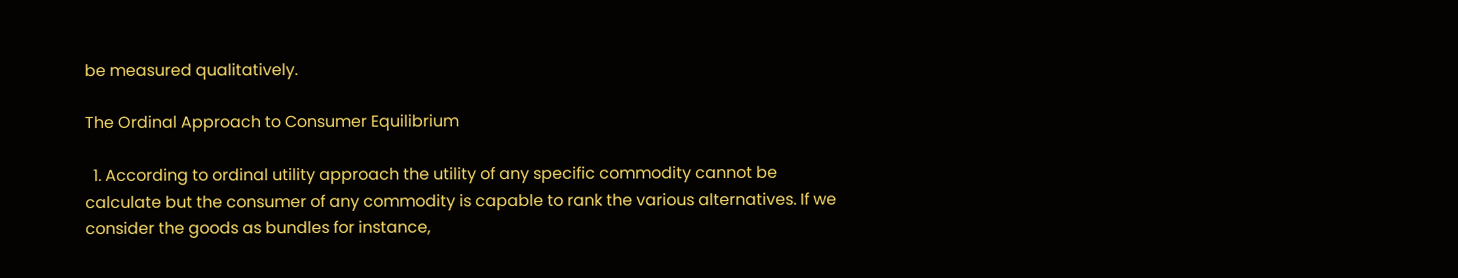be measured qualitatively.

The Ordinal Approach to Consumer Equilibrium

  1. According to ordinal utility approach the utility of any specific commodity cannot be calculate but the consumer of any commodity is capable to rank the various alternatives. If we consider the goods as bundles for instance,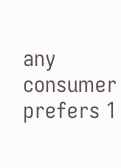any consumer prefers 1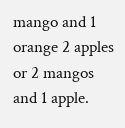mango and 1 orange 2 apples or 2 mangos and 1 apple.